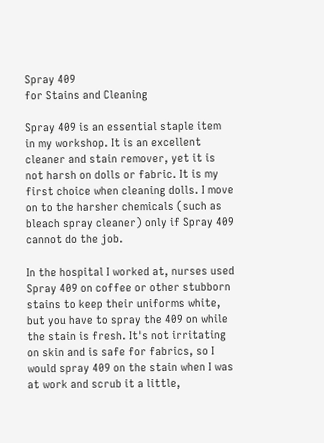Spray 409
for Stains and Cleaning

Spray 409 is an essential staple item in my workshop. It is an excellent cleaner and stain remover, yet it is not harsh on dolls or fabric. It is my first choice when cleaning dolls. I move on to the harsher chemicals (such as bleach spray cleaner) only if Spray 409 cannot do the job.

In the hospital I worked at, nurses used Spray 409 on coffee or other stubborn stains to keep their uniforms white, but you have to spray the 409 on while the stain is fresh. It's not irritating on skin and is safe for fabrics, so I would spray 409 on the stain when I was at work and scrub it a little,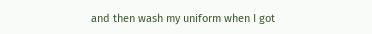and then wash my uniform when I got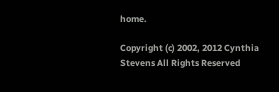home.

Copyright (c) 2002, 2012 Cynthia Stevens All Rights Reserved